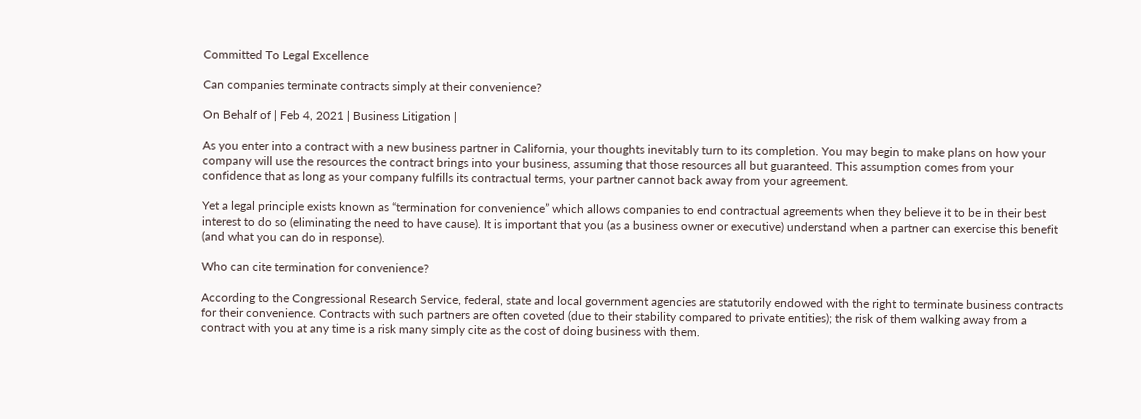Committed To Legal Excellence

Can companies terminate contracts simply at their convenience?

On Behalf of | Feb 4, 2021 | Business Litigation |

As you enter into a contract with a new business partner in California, your thoughts inevitably turn to its completion. You may begin to make plans on how your company will use the resources the contract brings into your business, assuming that those resources all but guaranteed. This assumption comes from your confidence that as long as your company fulfills its contractual terms, your partner cannot back away from your agreement.

Yet a legal principle exists known as “termination for convenience” which allows companies to end contractual agreements when they believe it to be in their best interest to do so (eliminating the need to have cause). It is important that you (as a business owner or executive) understand when a partner can exercise this benefit (and what you can do in response).

Who can cite termination for convenience?

According to the Congressional Research Service, federal, state and local government agencies are statutorily endowed with the right to terminate business contracts for their convenience. Contracts with such partners are often coveted (due to their stability compared to private entities); the risk of them walking away from a contract with you at any time is a risk many simply cite as the cost of doing business with them.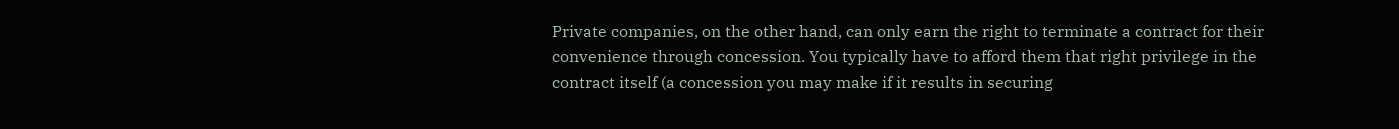Private companies, on the other hand, can only earn the right to terminate a contract for their convenience through concession. You typically have to afford them that right privilege in the contract itself (a concession you may make if it results in securing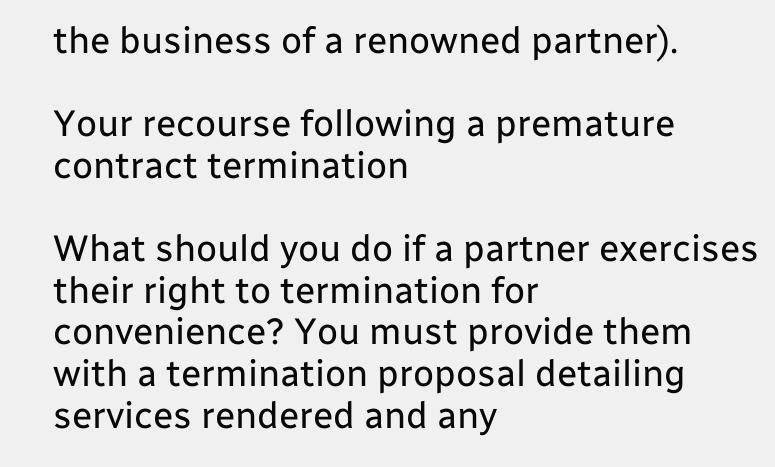the business of a renowned partner).

Your recourse following a premature contract termination

What should you do if a partner exercises their right to termination for convenience? You must provide them with a termination proposal detailing services rendered and any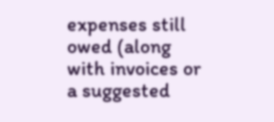expenses still owed (along with invoices or a suggested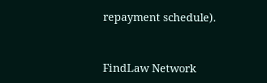repayment schedule).


FindLaw Network